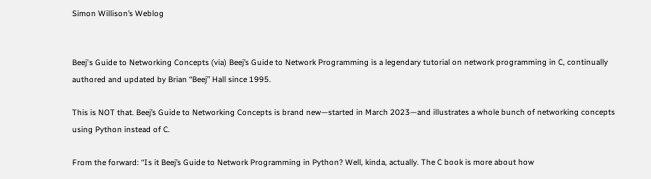Simon Willison’s Weblog


Beej's Guide to Networking Concepts (via) Beej’s Guide to Network Programming is a legendary tutorial on network programming in C, continually authored and updated by Brian “Beej” Hall since 1995.

This is NOT that. Beej’s Guide to Networking Concepts is brand new—started in March 2023—and illustrates a whole bunch of networking concepts using Python instead of C.

From the forward: “Is it Beej’s Guide to Network Programming in Python? Well, kinda, actually. The C book is more about how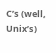C’s (well, Unix’s)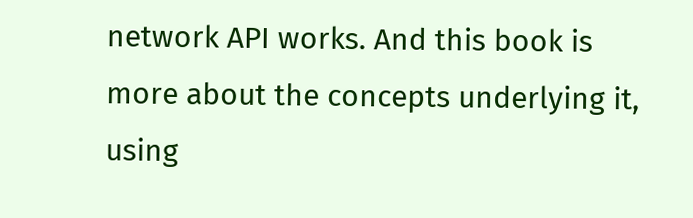network API works. And this book is more about the concepts underlying it, using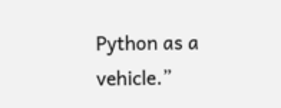Python as a vehicle.”